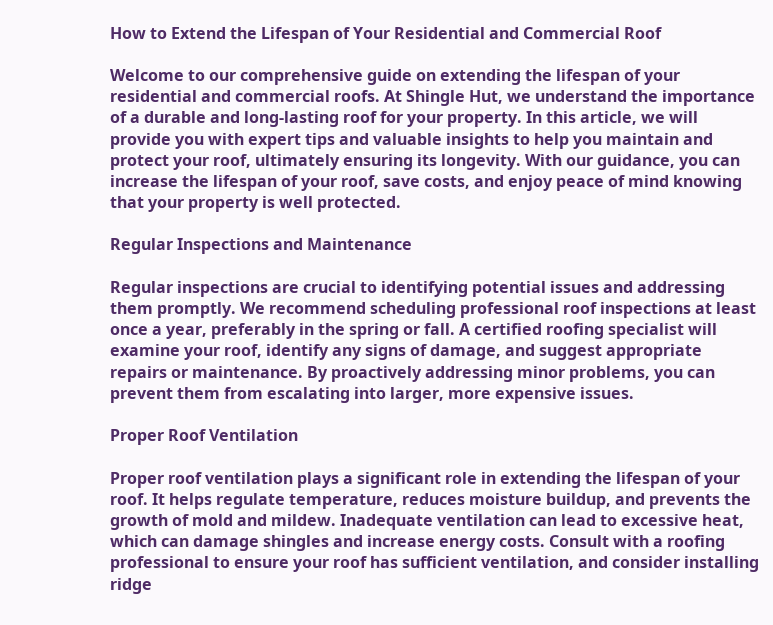How to Extend the Lifespan of Your Residential and Commercial Roof

Welcome to our comprehensive guide on extending the lifespan of your residential and commercial roofs. At Shingle Hut, we understand the importance of a durable and long-lasting roof for your property. In this article, we will provide you with expert tips and valuable insights to help you maintain and protect your roof, ultimately ensuring its longevity. With our guidance, you can increase the lifespan of your roof, save costs, and enjoy peace of mind knowing that your property is well protected.

Regular Inspections and Maintenance

Regular inspections are crucial to identifying potential issues and addressing them promptly. We recommend scheduling professional roof inspections at least once a year, preferably in the spring or fall. A certified roofing specialist will examine your roof, identify any signs of damage, and suggest appropriate repairs or maintenance. By proactively addressing minor problems, you can prevent them from escalating into larger, more expensive issues.

Proper Roof Ventilation

Proper roof ventilation plays a significant role in extending the lifespan of your roof. It helps regulate temperature, reduces moisture buildup, and prevents the growth of mold and mildew. Inadequate ventilation can lead to excessive heat, which can damage shingles and increase energy costs. Consult with a roofing professional to ensure your roof has sufficient ventilation, and consider installing ridge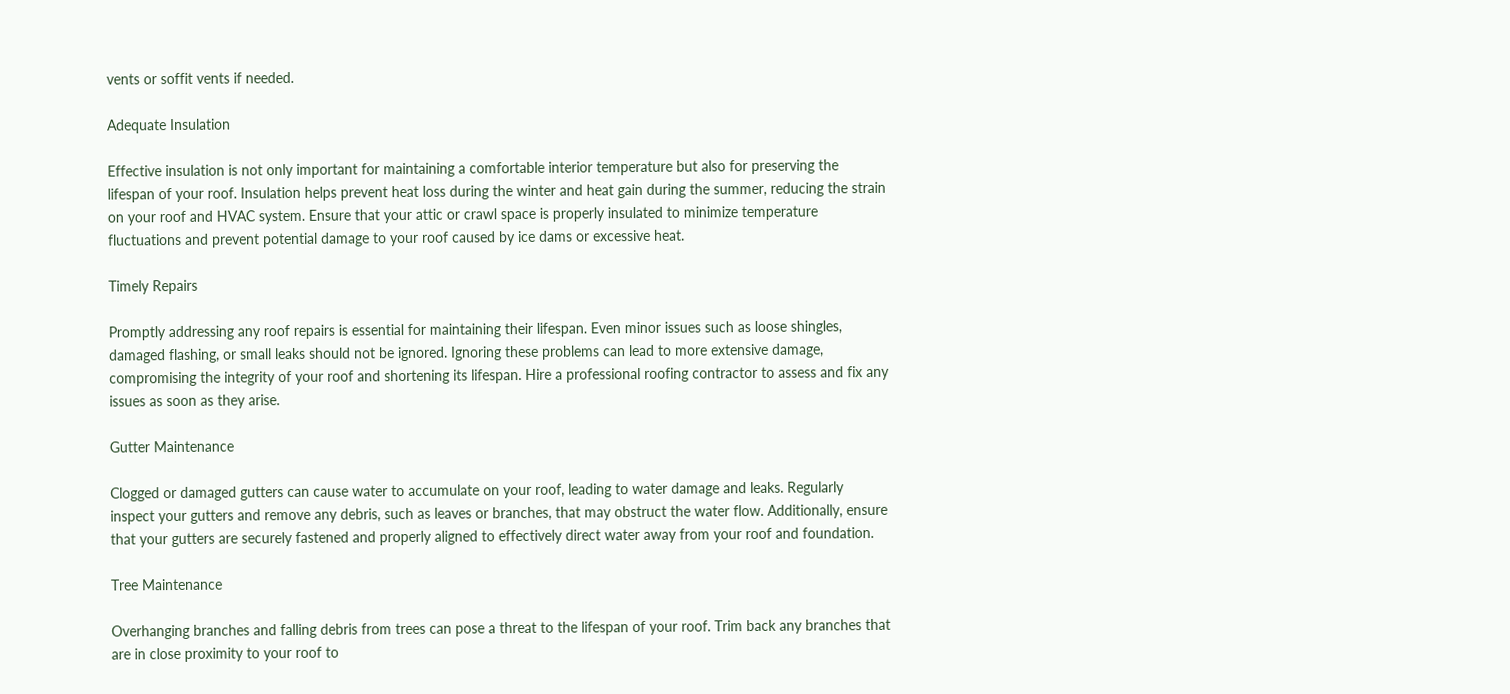vents or soffit vents if needed.

Adequate Insulation

Effective insulation is not only important for maintaining a comfortable interior temperature but also for preserving the lifespan of your roof. Insulation helps prevent heat loss during the winter and heat gain during the summer, reducing the strain on your roof and HVAC system. Ensure that your attic or crawl space is properly insulated to minimize temperature fluctuations and prevent potential damage to your roof caused by ice dams or excessive heat.

Timely Repairs

Promptly addressing any roof repairs is essential for maintaining their lifespan. Even minor issues such as loose shingles, damaged flashing, or small leaks should not be ignored. Ignoring these problems can lead to more extensive damage, compromising the integrity of your roof and shortening its lifespan. Hire a professional roofing contractor to assess and fix any issues as soon as they arise.

Gutter Maintenance

Clogged or damaged gutters can cause water to accumulate on your roof, leading to water damage and leaks. Regularly inspect your gutters and remove any debris, such as leaves or branches, that may obstruct the water flow. Additionally, ensure that your gutters are securely fastened and properly aligned to effectively direct water away from your roof and foundation.

Tree Maintenance

Overhanging branches and falling debris from trees can pose a threat to the lifespan of your roof. Trim back any branches that are in close proximity to your roof to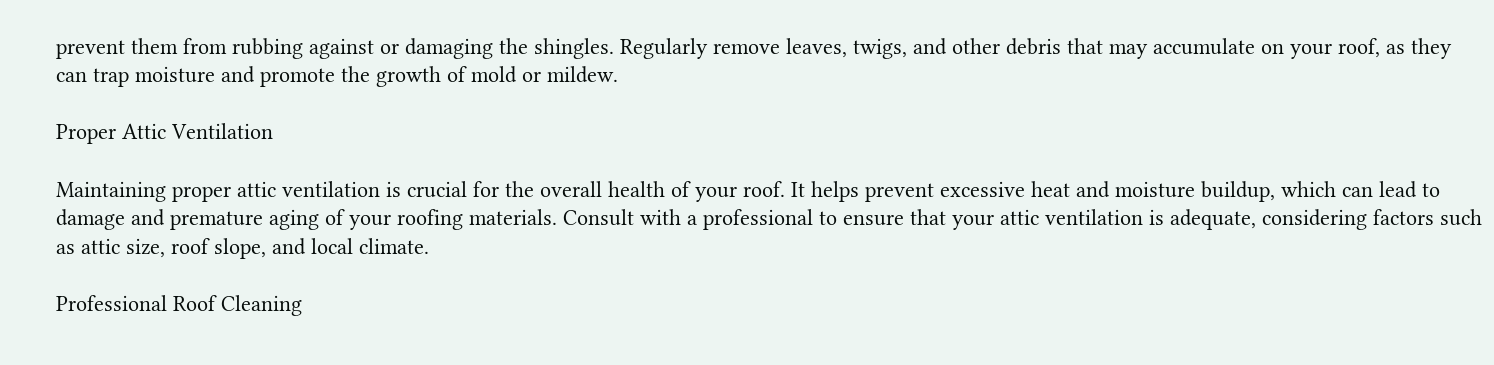prevent them from rubbing against or damaging the shingles. Regularly remove leaves, twigs, and other debris that may accumulate on your roof, as they can trap moisture and promote the growth of mold or mildew.

Proper Attic Ventilation

Maintaining proper attic ventilation is crucial for the overall health of your roof. It helps prevent excessive heat and moisture buildup, which can lead to damage and premature aging of your roofing materials. Consult with a professional to ensure that your attic ventilation is adequate, considering factors such as attic size, roof slope, and local climate.

Professional Roof Cleaning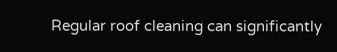Regular roof cleaning can significantly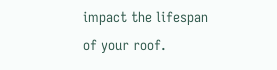impact the lifespan of your roof.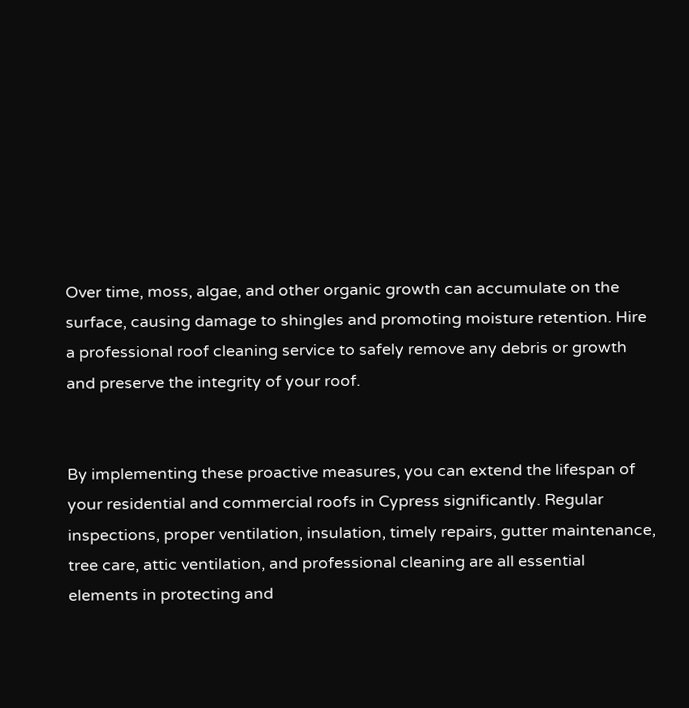Over time, moss, algae, and other organic growth can accumulate on the surface, causing damage to shingles and promoting moisture retention. Hire a professional roof cleaning service to safely remove any debris or growth and preserve the integrity of your roof.


By implementing these proactive measures, you can extend the lifespan of your residential and commercial roofs in Cypress significantly. Regular inspections, proper ventilation, insulation, timely repairs, gutter maintenance, tree care, attic ventilation, and professional cleaning are all essential elements in protecting and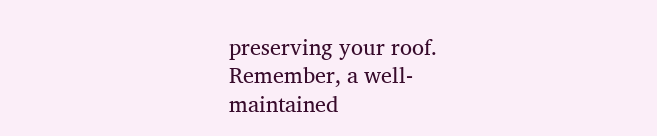preserving your roof. Remember, a well-maintained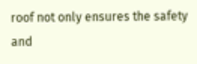roof not only ensures the safety and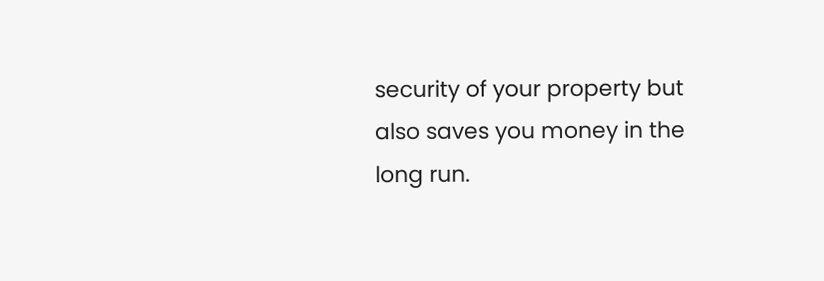security of your property but also saves you money in the long run.